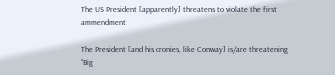The US President [apparently] threatens to violate the first ammendment

The President [and his cronies, like Conway] is/are threatening “Big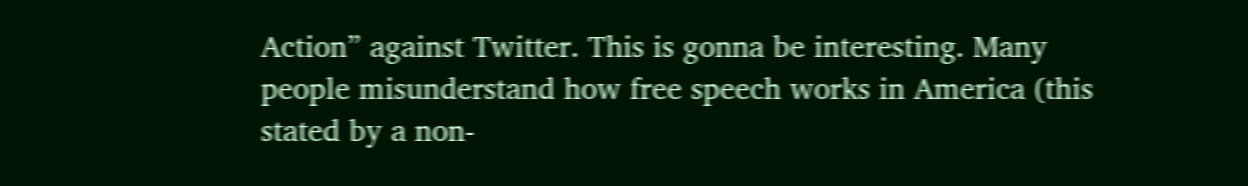Action” against Twitter. This is gonna be interesting. Many people misunderstand how free speech works in America (this stated by a non-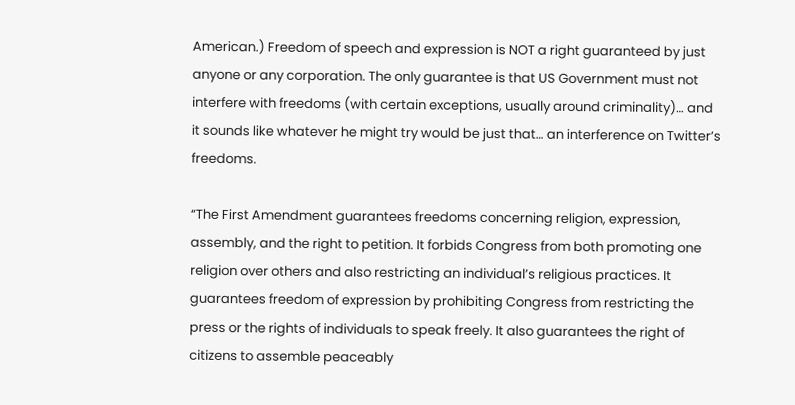American.) Freedom of speech and expression is NOT a right guaranteed by just anyone or any corporation. The only guarantee is that US Government must not interfere with freedoms (with certain exceptions, usually around criminality)… and it sounds like whatever he might try would be just that… an interference on Twitter’s freedoms.

“The First Amendment guarantees freedoms concerning religion, expression, assembly, and the right to petition. It forbids Congress from both promoting one religion over others and also restricting an individual’s religious practices. It guarantees freedom of expression by prohibiting Congress from restricting the press or the rights of individuals to speak freely. It also guarantees the right of citizens to assemble peaceably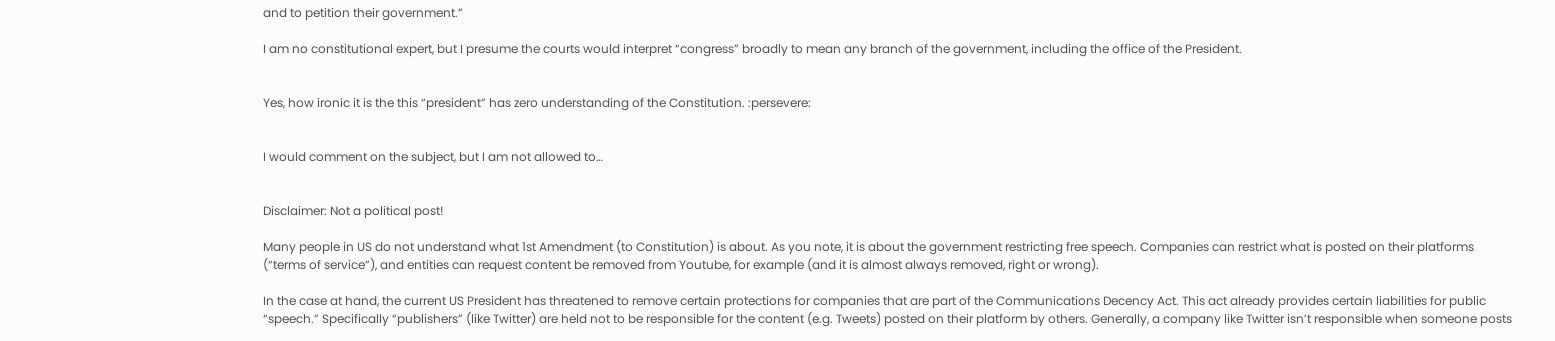and to petition their government.”

I am no constitutional expert, but I presume the courts would interpret “congress” broadly to mean any branch of the government, including the office of the President.


Yes, how ironic it is the this “president” has zero understanding of the Constitution. :persevere:


I would comment on the subject, but I am not allowed to…


Disclaimer: Not a political post!

Many people in US do not understand what 1st Amendment (to Constitution) is about. As you note, it is about the government restricting free speech. Companies can restrict what is posted on their platforms (“terms of service”), and entities can request content be removed from Youtube, for example (and it is almost always removed, right or wrong).

In the case at hand, the current US President has threatened to remove certain protections for companies that are part of the Communications Decency Act. This act already provides certain liabilities for public “speech.” Specifically “publishers” (like Twitter) are held not to be responsible for the content (e.g. Tweets) posted on their platform by others. Generally, a company like Twitter isn’t responsible when someone posts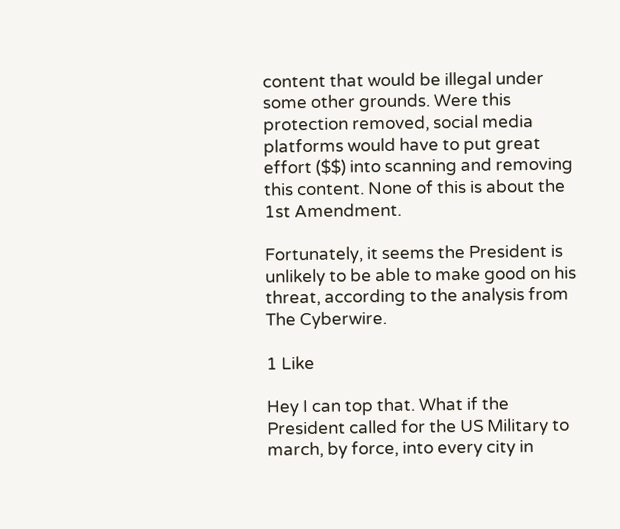content that would be illegal under some other grounds. Were this protection removed, social media platforms would have to put great effort ($$) into scanning and removing this content. None of this is about the 1st Amendment.

Fortunately, it seems the President is unlikely to be able to make good on his threat, according to the analysis from The Cyberwire.

1 Like

Hey I can top that. What if the President called for the US Military to march, by force, into every city in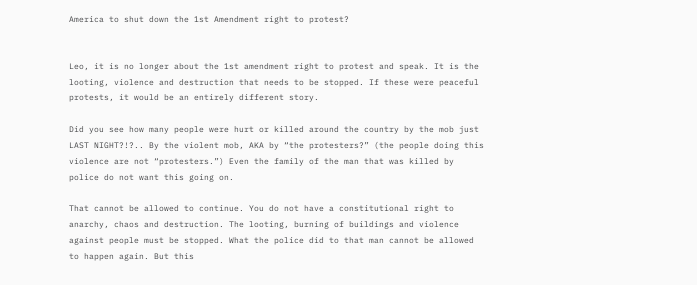America to shut down the 1st Amendment right to protest?


Leo, it is no longer about the 1st amendment right to protest and speak. It is the looting, violence and destruction that needs to be stopped. If these were peaceful protests, it would be an entirely different story.

Did you see how many people were hurt or killed around the country by the mob just LAST NIGHT?!?.. By the violent mob, AKA by “the protesters?” (the people doing this violence are not “protesters.”) Even the family of the man that was killed by police do not want this going on.

That cannot be allowed to continue. You do not have a constitutional right to anarchy, chaos and destruction. The looting, burning of buildings and violence against people must be stopped. What the police did to that man cannot be allowed to happen again. But this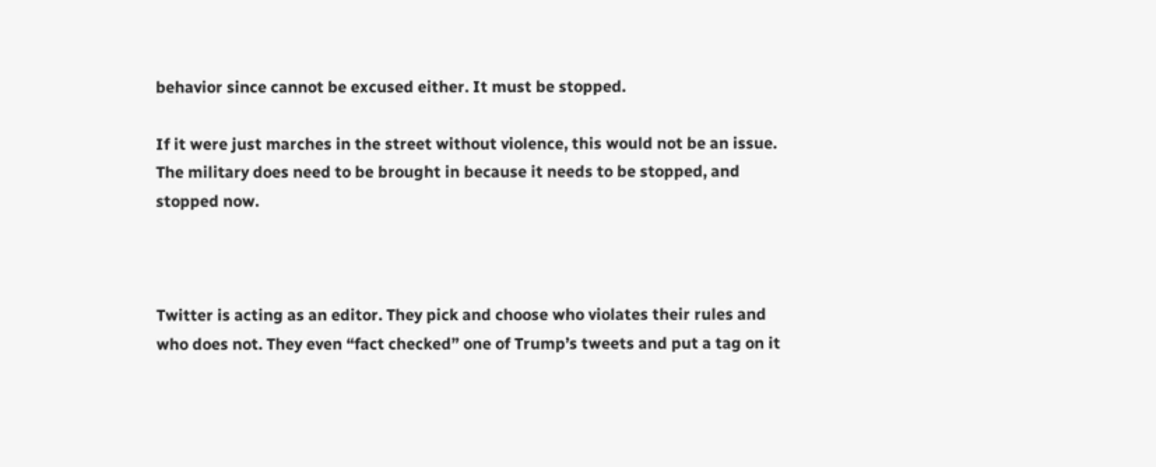behavior since cannot be excused either. It must be stopped.

If it were just marches in the street without violence, this would not be an issue. The military does need to be brought in because it needs to be stopped, and stopped now.



Twitter is acting as an editor. They pick and choose who violates their rules and who does not. They even “fact checked” one of Trump’s tweets and put a tag on it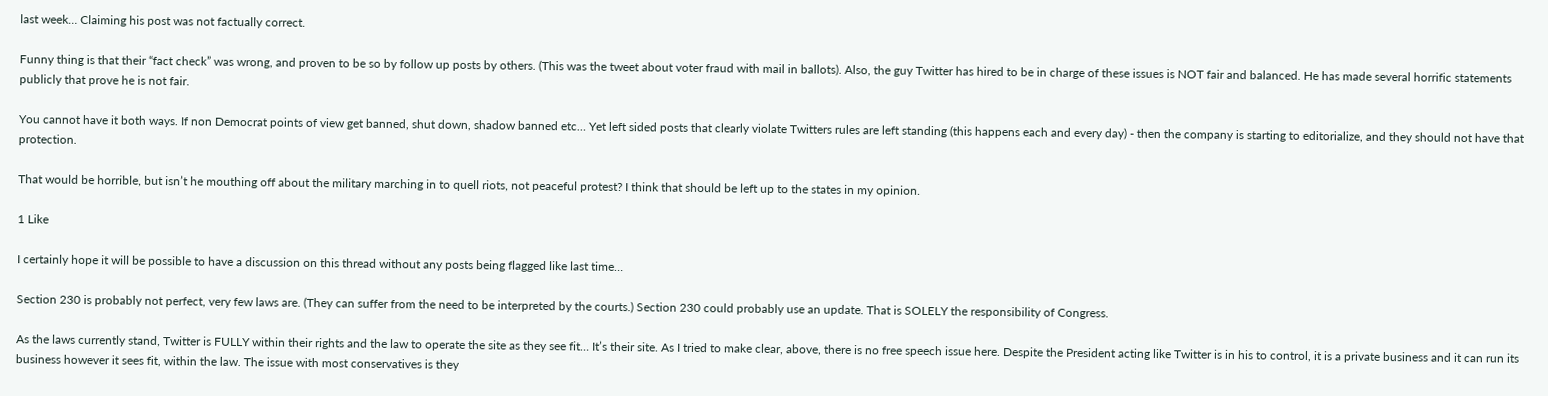last week… Claiming his post was not factually correct.

Funny thing is that their “fact check” was wrong, and proven to be so by follow up posts by others. (This was the tweet about voter fraud with mail in ballots). Also, the guy Twitter has hired to be in charge of these issues is NOT fair and balanced. He has made several horrific statements publicly that prove he is not fair.

You cannot have it both ways. If non Democrat points of view get banned, shut down, shadow banned etc… Yet left sided posts that clearly violate Twitters rules are left standing (this happens each and every day) - then the company is starting to editorialize, and they should not have that protection.

That would be horrible, but isn’t he mouthing off about the military marching in to quell riots, not peaceful protest? I think that should be left up to the states in my opinion.

1 Like

I certainly hope it will be possible to have a discussion on this thread without any posts being flagged like last time…

Section 230 is probably not perfect, very few laws are. (They can suffer from the need to be interpreted by the courts.) Section 230 could probably use an update. That is SOLELY the responsibility of Congress.

As the laws currently stand, Twitter is FULLY within their rights and the law to operate the site as they see fit… It’s their site. As I tried to make clear, above, there is no free speech issue here. Despite the President acting like Twitter is in his to control, it is a private business and it can run its business however it sees fit, within the law. The issue with most conservatives is they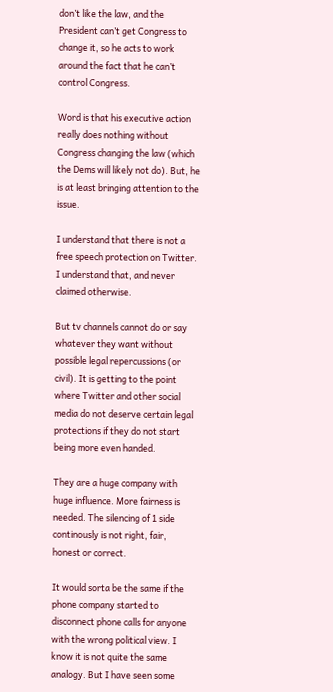don’t like the law, and the President can’t get Congress to change it, so he acts to work around the fact that he can’t control Congress.

Word is that his executive action really does nothing without Congress changing the law (which the Dems will likely not do). But, he is at least bringing attention to the issue.

I understand that there is not a free speech protection on Twitter. I understand that, and never claimed otherwise.

But tv channels cannot do or say whatever they want without possible legal repercussions (or civil). It is getting to the point where Twitter and other social media do not deserve certain legal protections if they do not start being more even handed.

They are a huge company with huge influence. More fairness is needed. The silencing of 1 side continously is not right, fair, honest or correct.

It would sorta be the same if the phone company started to disconnect phone calls for anyone with the wrong political view. I know it is not quite the same analogy. But I have seen some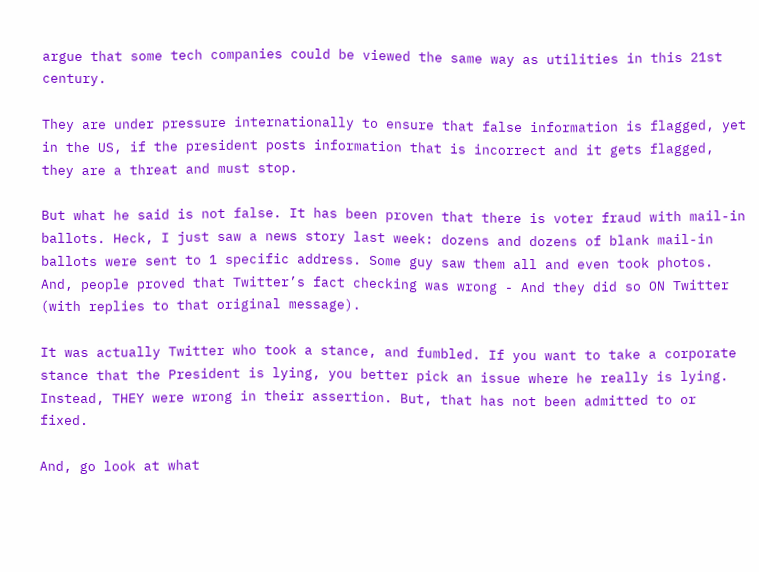argue that some tech companies could be viewed the same way as utilities in this 21st century.

They are under pressure internationally to ensure that false information is flagged, yet in the US, if the president posts information that is incorrect and it gets flagged, they are a threat and must stop.

But what he said is not false. It has been proven that there is voter fraud with mail-in ballots. Heck, I just saw a news story last week: dozens and dozens of blank mail-in ballots were sent to 1 specific address. Some guy saw them all and even took photos. And, people proved that Twitter’s fact checking was wrong - And they did so ON Twitter (with replies to that original message).

It was actually Twitter who took a stance, and fumbled. If you want to take a corporate stance that the President is lying, you better pick an issue where he really is lying. Instead, THEY were wrong in their assertion. But, that has not been admitted to or fixed.

And, go look at what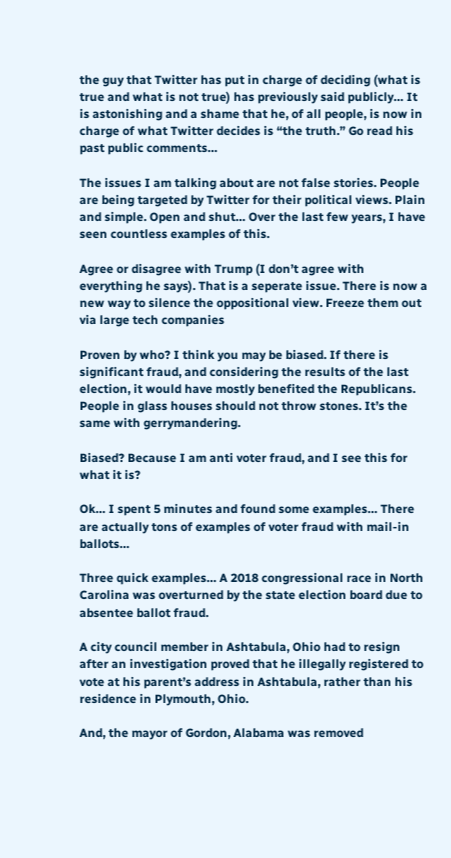the guy that Twitter has put in charge of deciding (what is true and what is not true) has previously said publicly… It is astonishing and a shame that he, of all people, is now in charge of what Twitter decides is “the truth.” Go read his past public comments…

The issues I am talking about are not false stories. People are being targeted by Twitter for their political views. Plain and simple. Open and shut… Over the last few years, I have seen countless examples of this.

Agree or disagree with Trump (I don’t agree with everything he says). That is a seperate issue. There is now a new way to silence the oppositional view. Freeze them out via large tech companies

Proven by who? I think you may be biased. If there is significant fraud, and considering the results of the last election, it would have mostly benefited the Republicans. People in glass houses should not throw stones. It’s the same with gerrymandering.

Biased? Because I am anti voter fraud, and I see this for what it is?

Ok… I spent 5 minutes and found some examples… There are actually tons of examples of voter fraud with mail-in ballots…

Three quick examples… A 2018 congressional race in North Carolina was overturned by the state election board due to absentee ballot fraud.

A city council member in Ashtabula, Ohio had to resign after an investigation proved that he illegally registered to vote at his parent’s address in Ashtabula, rather than his residence in Plymouth, Ohio.

And, the mayor of Gordon, Alabama was removed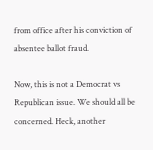from office after his conviction of absentee ballot fraud.

Now, this is not a Democrat vs Republican issue. We should all be concerned. Heck, another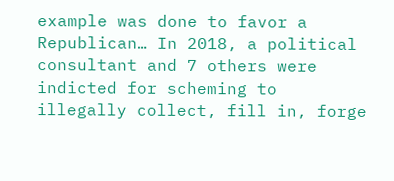example was done to favor a Republican… In 2018, a political consultant and 7 others were indicted for scheming to illegally collect, fill in, forge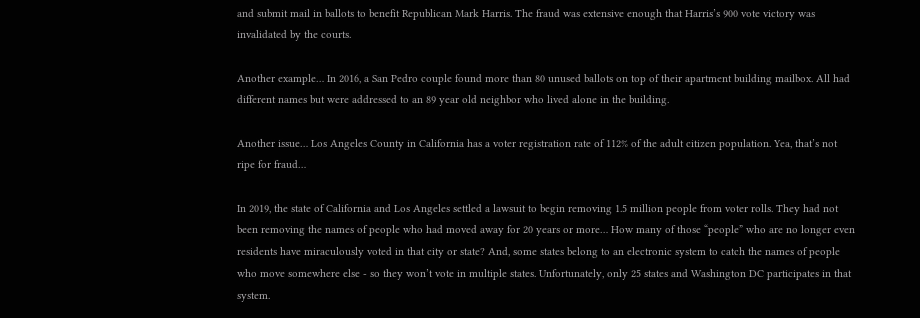and submit mail in ballots to benefit Republican Mark Harris. The fraud was extensive enough that Harris’s 900 vote victory was invalidated by the courts.

Another example… In 2016, a San Pedro couple found more than 80 unused ballots on top of their apartment building mailbox. All had different names but were addressed to an 89 year old neighbor who lived alone in the building.

Another issue… Los Angeles County in California has a voter registration rate of 112% of the adult citizen population. Yea, that’s not ripe for fraud…

In 2019, the state of California and Los Angeles settled a lawsuit to begin removing 1.5 million people from voter rolls. They had not been removing the names of people who had moved away for 20 years or more… How many of those “people” who are no longer even residents have miraculously voted in that city or state? And, some states belong to an electronic system to catch the names of people who move somewhere else - so they won’t vote in multiple states. Unfortunately, only 25 states and Washington DC participates in that system.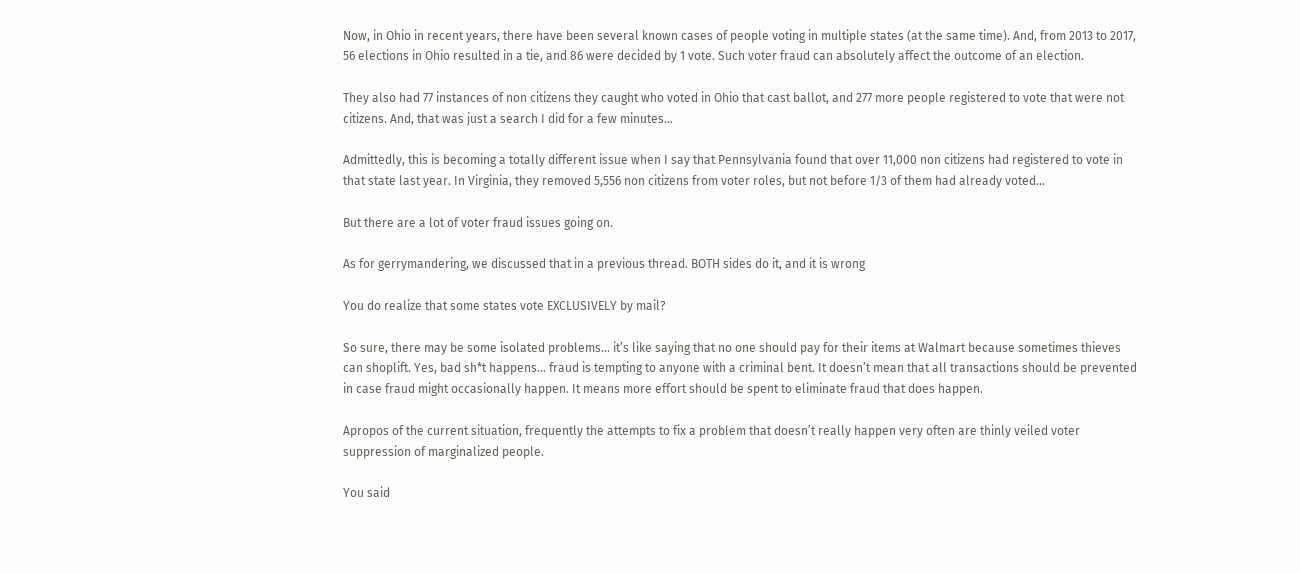Now, in Ohio in recent years, there have been several known cases of people voting in multiple states (at the same time). And, from 2013 to 2017, 56 elections in Ohio resulted in a tie, and 86 were decided by 1 vote. Such voter fraud can absolutely affect the outcome of an election.

They also had 77 instances of non citizens they caught who voted in Ohio that cast ballot, and 277 more people registered to vote that were not citizens. And, that was just a search I did for a few minutes…

Admittedly, this is becoming a totally different issue when I say that Pennsylvania found that over 11,000 non citizens had registered to vote in that state last year. In Virginia, they removed 5,556 non citizens from voter roles, but not before 1/3 of them had already voted…

But there are a lot of voter fraud issues going on.

As for gerrymandering, we discussed that in a previous thread. BOTH sides do it, and it is wrong

You do realize that some states vote EXCLUSIVELY by mail?

So sure, there may be some isolated problems… it’s like saying that no one should pay for their items at Walmart because sometimes thieves can shoplift. Yes, bad sh*t happens… fraud is tempting to anyone with a criminal bent. It doesn’t mean that all transactions should be prevented in case fraud might occasionally happen. It means more effort should be spent to eliminate fraud that does happen.

Apropos of the current situation, frequently the attempts to fix a problem that doesn’t really happen very often are thinly veiled voter suppression of marginalized people.

You said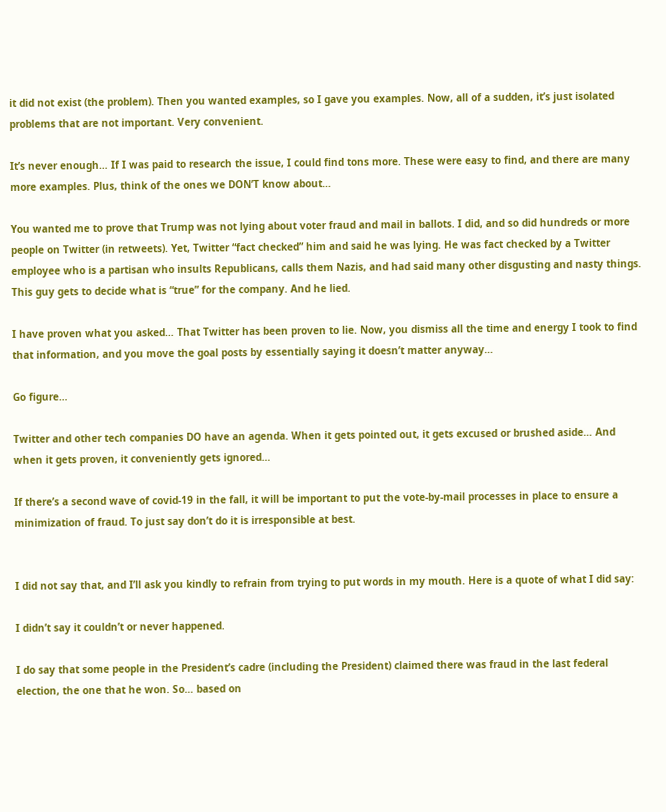it did not exist (the problem). Then you wanted examples, so I gave you examples. Now, all of a sudden, it’s just isolated problems that are not important. Very convenient.

It’s never enough… If I was paid to research the issue, I could find tons more. These were easy to find, and there are many more examples. Plus, think of the ones we DON’T know about…

You wanted me to prove that Trump was not lying about voter fraud and mail in ballots. I did, and so did hundreds or more people on Twitter (in retweets). Yet, Twitter “fact checked” him and said he was lying. He was fact checked by a Twitter employee who is a partisan who insults Republicans, calls them Nazis, and had said many other disgusting and nasty things. This guy gets to decide what is “true” for the company. And he lied.

I have proven what you asked… That Twitter has been proven to lie. Now, you dismiss all the time and energy I took to find that information, and you move the goal posts by essentially saying it doesn’t matter anyway…

Go figure…

Twitter and other tech companies DO have an agenda. When it gets pointed out, it gets excused or brushed aside… And when it gets proven, it conveniently gets ignored…

If there’s a second wave of covid-19 in the fall, it will be important to put the vote-by-mail processes in place to ensure a minimization of fraud. To just say don’t do it is irresponsible at best.


I did not say that, and I’ll ask you kindly to refrain from trying to put words in my mouth. Here is a quote of what I did say:

I didn’t say it couldn’t or never happened.

I do say that some people in the President’s cadre (including the President) claimed there was fraud in the last federal election, the one that he won. So… based on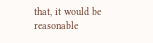that, it would be reasonable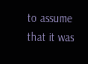to assume that it was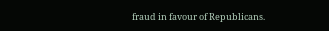fraud in favour of Republicans.